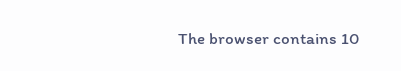The browser contains 10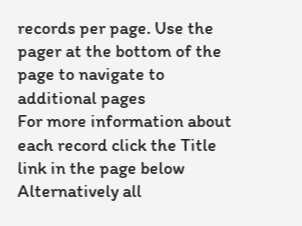records per page. Use the pager at the bottom of the page to navigate to additional pages
For more information about each record click the Title link in the page below
Alternatively all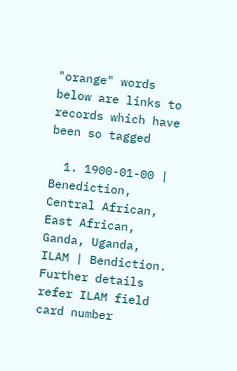"orange" words below are links to records which have been so tagged

  1. 1900-01-00 | Benediction, Central African, East African, Ganda, Uganda, ILAM | Bendiction. Further details refer ILAM field card number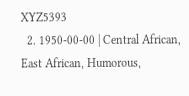XYZ5393
  2. 1950-00-00 | Central African, East African, Humorous,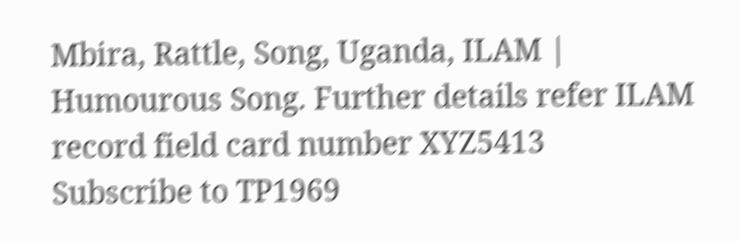Mbira, Rattle, Song, Uganda, ILAM | Humourous Song. Further details refer ILAM record field card number XYZ5413
Subscribe to TP1969